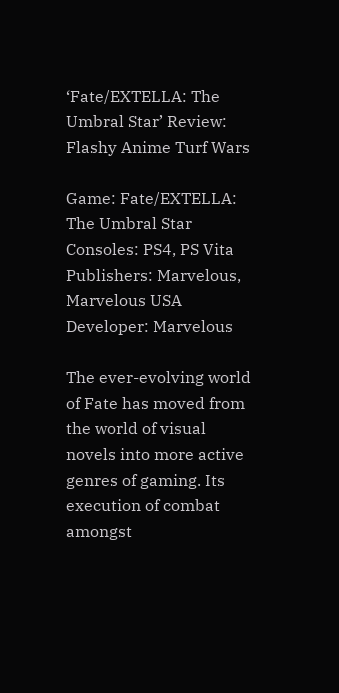‘Fate/EXTELLA: The Umbral Star’ Review: Flashy Anime Turf Wars

Game: Fate/EXTELLA: The Umbral Star
Consoles: PS4, PS Vita
Publishers: Marvelous, Marvelous USA
Developer: Marvelous

The ever-evolving world of Fate has moved from the world of visual novels into more active genres of gaming. Its execution of combat amongst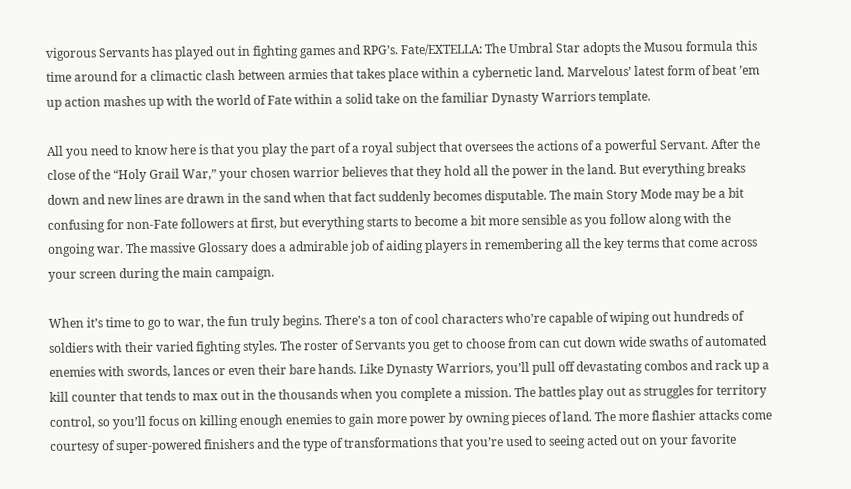vigorous Servants has played out in fighting games and RPG’s. Fate/EXTELLA: The Umbral Star adopts the Musou formula this time around for a climactic clash between armies that takes place within a cybernetic land. Marvelous’ latest form of beat ’em up action mashes up with the world of Fate within a solid take on the familiar Dynasty Warriors template.

All you need to know here is that you play the part of a royal subject that oversees the actions of a powerful Servant. After the close of the “Holy Grail War,” your chosen warrior believes that they hold all the power in the land. But everything breaks down and new lines are drawn in the sand when that fact suddenly becomes disputable. The main Story Mode may be a bit confusing for non-Fate followers at first, but everything starts to become a bit more sensible as you follow along with the ongoing war. The massive Glossary does a admirable job of aiding players in remembering all the key terms that come across your screen during the main campaign.

When it’s time to go to war, the fun truly begins. There’s a ton of cool characters who’re capable of wiping out hundreds of soldiers with their varied fighting styles. The roster of Servants you get to choose from can cut down wide swaths of automated enemies with swords, lances or even their bare hands. Like Dynasty Warriors, you’ll pull off devastating combos and rack up a kill counter that tends to max out in the thousands when you complete a mission. The battles play out as struggles for territory control, so you’ll focus on killing enough enemies to gain more power by owning pieces of land. The more flashier attacks come courtesy of super-powered finishers and the type of transformations that you’re used to seeing acted out on your favorite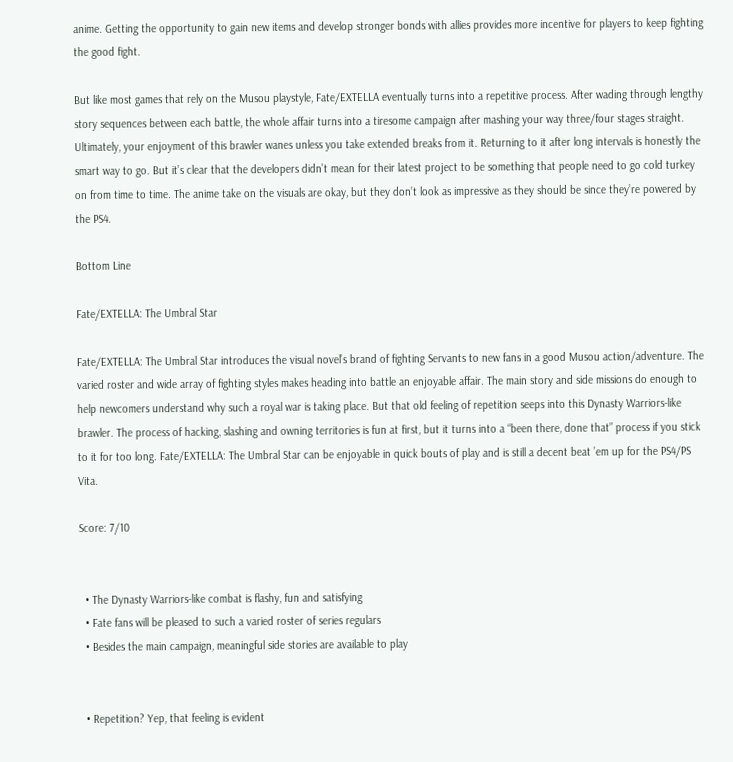anime. Getting the opportunity to gain new items and develop stronger bonds with allies provides more incentive for players to keep fighting the good fight.

But like most games that rely on the Musou playstyle, Fate/EXTELLA eventually turns into a repetitive process. After wading through lengthy story sequences between each battle, the whole affair turns into a tiresome campaign after mashing your way three/four stages straight. Ultimately, your enjoyment of this brawler wanes unless you take extended breaks from it. Returning to it after long intervals is honestly the smart way to go. But it’s clear that the developers didn’t mean for their latest project to be something that people need to go cold turkey on from time to time. The anime take on the visuals are okay, but they don’t look as impressive as they should be since they’re powered by the PS4.

Bottom Line

Fate/EXTELLA: The Umbral Star

Fate/EXTELLA: The Umbral Star introduces the visual novel’s brand of fighting Servants to new fans in a good Musou action/adventure. The varied roster and wide array of fighting styles makes heading into battle an enjoyable affair. The main story and side missions do enough to help newcomers understand why such a royal war is taking place. But that old feeling of repetition seeps into this Dynasty Warriors-like brawler. The process of hacking, slashing and owning territories is fun at first, but it turns into a “been there, done that” process if you stick to it for too long. Fate/EXTELLA: The Umbral Star can be enjoyable in quick bouts of play and is still a decent beat ’em up for the PS4/PS Vita.

Score: 7/10


  • The Dynasty Warriors-like combat is flashy, fun and satisfying
  • Fate fans will be pleased to such a varied roster of series regulars
  • Besides the main campaign, meaningful side stories are available to play


  • Repetition? Yep, that feeling is evident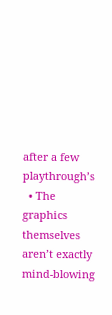after a few playthrough’s
  • The graphics themselves aren’t exactly mind-blowing